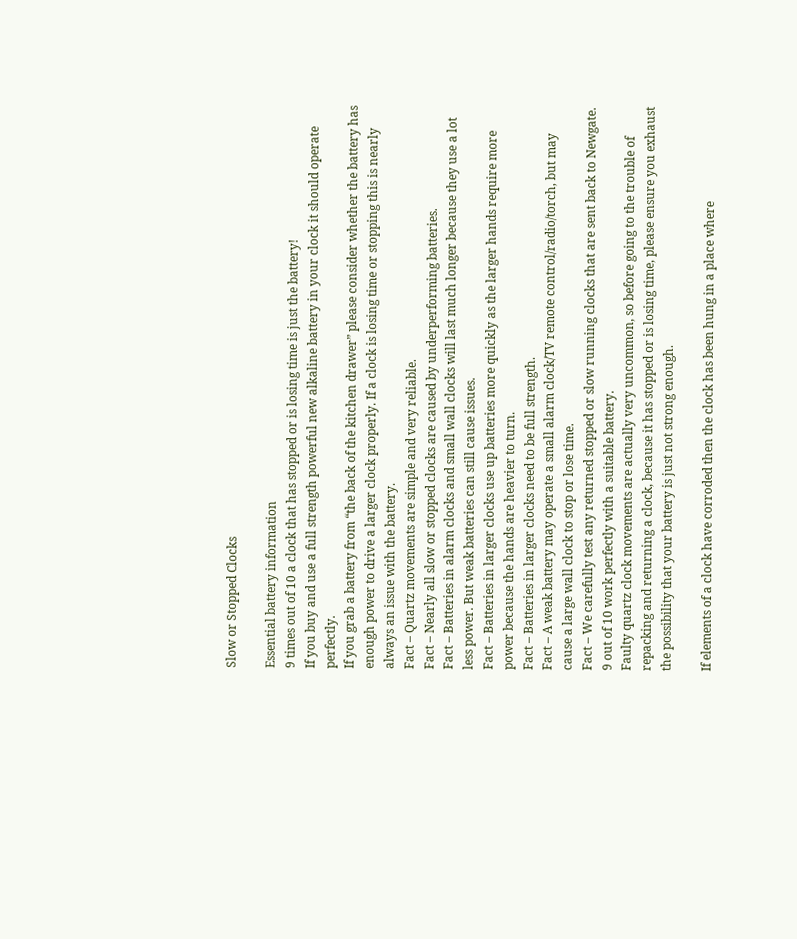Slow or Stopped Clocks

Essential battery information
9 times out of 10 a clock that has stopped or is losing time is just the battery!
If you buy and use a full strength powerful new alkaline battery in your clock it should operate perfectly.
If you grab a battery from “the back of the kitchen drawer” please consider whether the battery has enough power to drive a larger clock properly. If a clock is losing time or stopping this is nearly always an issue with the battery.
Fact – Quartz movements are simple and very reliable.
Fact – Nearly all slow or stopped clocks are caused by underperforming batteries.
Fact – Batteries in alarm clocks and small wall clocks will last much longer because they use a lot less power. But weak batteries can still cause issues.
Fact – Batteries in larger clocks use up batteries more quickly as the larger hands require more power because the hands are heavier to turn.
Fact – Batteries in larger clocks need to be full strength.
Fact – A weak battery may operate a small alarm clock/TV remote control/radio/torch, but may cause a large wall clock to stop or lose time.
Fact – We carefully test any returned stopped or slow running clocks that are sent back to Newgate. 9 out of 10 work perfectly with a suitable battery.
Faulty quartz clock movements are actually very uncommon, so before going to the trouble of repacking and returning a clock, because it has stopped or is losing time, please ensure you exhaust the possibility that your battery is just not strong enough.

If elements of a clock have corroded then the clock has been hung in a place where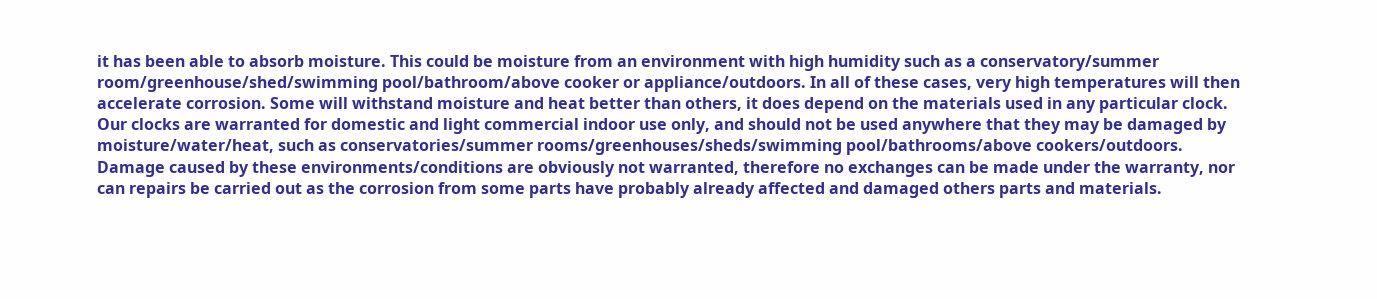it has been able to absorb moisture. This could be moisture from an environment with high humidity such as a conservatory/summer room/greenhouse/shed/swimming pool/bathroom/above cooker or appliance/outdoors. In all of these cases, very high temperatures will then accelerate corrosion. Some will withstand moisture and heat better than others, it does depend on the materials used in any particular clock. Our clocks are warranted for domestic and light commercial indoor use only, and should not be used anywhere that they may be damaged by moisture/water/heat, such as conservatories/summer rooms/greenhouses/sheds/swimming pool/bathrooms/above cookers/outdoors. Damage caused by these environments/conditions are obviously not warranted, therefore no exchanges can be made under the warranty, nor can repairs be carried out as the corrosion from some parts have probably already affected and damaged others parts and materials.